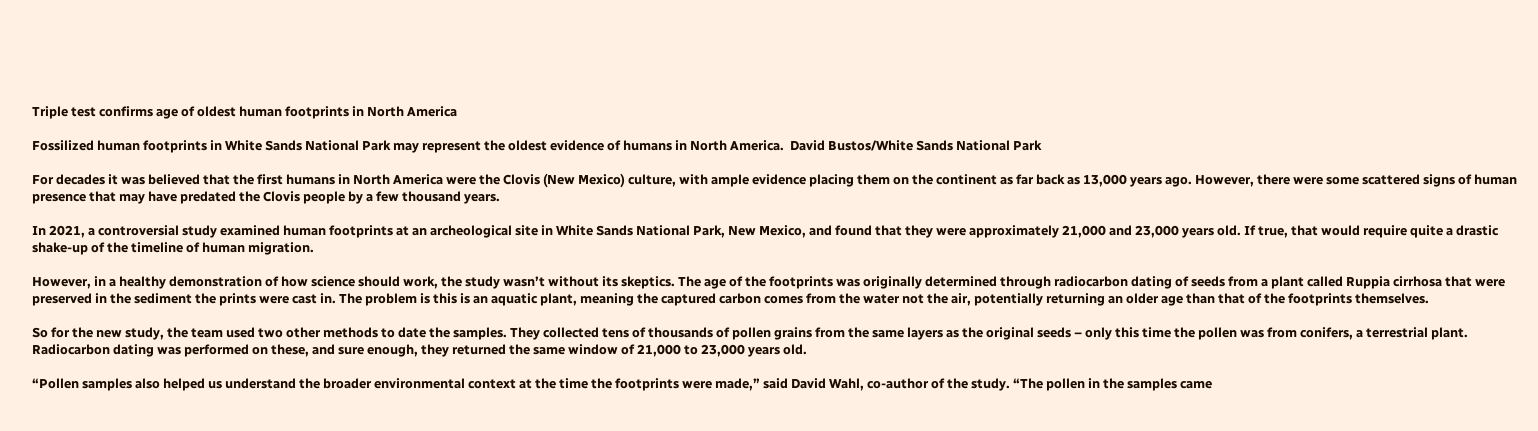Triple test confirms age of oldest human footprints in North America

Fossilized human footprints in White Sands National Park may represent the oldest evidence of humans in North America.  David Bustos/White Sands National Park

For decades it was believed that the first humans in North America were the Clovis (New Mexico) culture, with ample evidence placing them on the continent as far back as 13,000 years ago. However, there were some scattered signs of human presence that may have predated the Clovis people by a few thousand years.

In 2021, a controversial study examined human footprints at an archeological site in White Sands National Park, New Mexico, and found that they were approximately 21,000 and 23,000 years old. If true, that would require quite a drastic shake-up of the timeline of human migration.

However, in a healthy demonstration of how science should work, the study wasn’t without its skeptics. The age of the footprints was originally determined through radiocarbon dating of seeds from a plant called Ruppia cirrhosa that were preserved in the sediment the prints were cast in. The problem is this is an aquatic plant, meaning the captured carbon comes from the water not the air, potentially returning an older age than that of the footprints themselves.

So for the new study, the team used two other methods to date the samples. They collected tens of thousands of pollen grains from the same layers as the original seeds – only this time the pollen was from conifers, a terrestrial plant. Radiocarbon dating was performed on these, and sure enough, they returned the same window of 21,000 to 23,000 years old.

“Pollen samples also helped us understand the broader environmental context at the time the footprints were made,” said David Wahl, co-author of the study. “The pollen in the samples came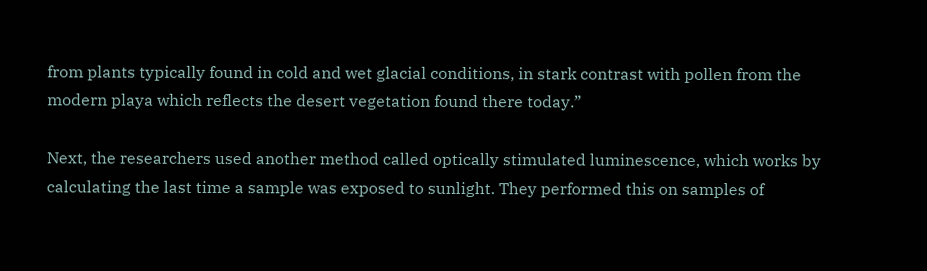from plants typically found in cold and wet glacial conditions, in stark contrast with pollen from the modern playa which reflects the desert vegetation found there today.”

Next, the researchers used another method called optically stimulated luminescence, which works by calculating the last time a sample was exposed to sunlight. They performed this on samples of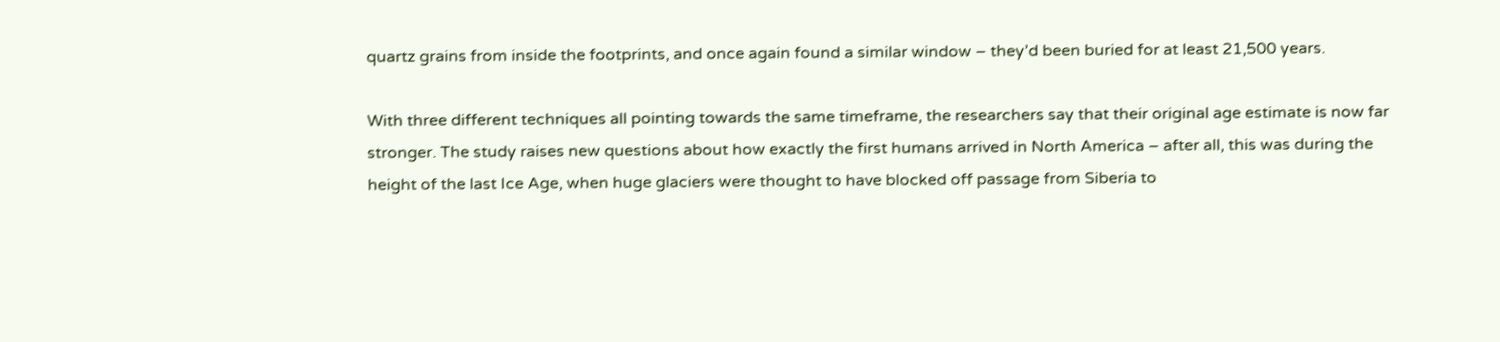quartz grains from inside the footprints, and once again found a similar window – they’d been buried for at least 21,500 years.

With three different techniques all pointing towards the same timeframe, the researchers say that their original age estimate is now far stronger. The study raises new questions about how exactly the first humans arrived in North America – after all, this was during the height of the last Ice Age, when huge glaciers were thought to have blocked off passage from Siberia to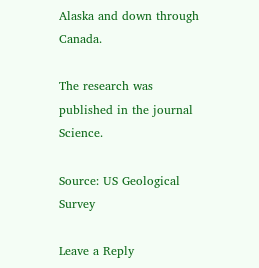Alaska and down through Canada.

The research was published in the journal Science.

Source: US Geological Survey

Leave a Reply